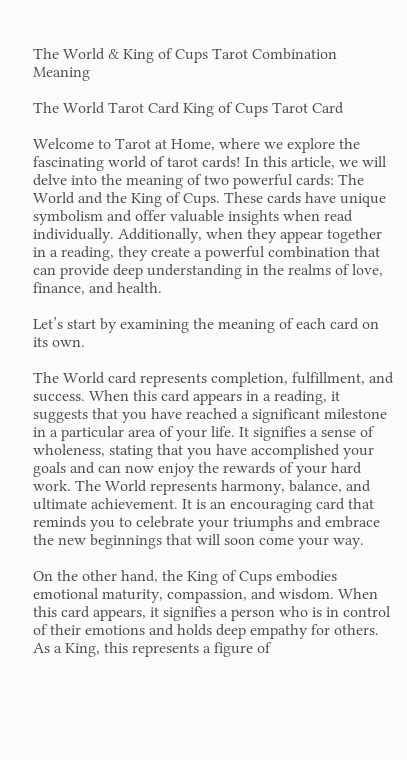The World & King of Cups Tarot Combination Meaning

The World Tarot Card King of Cups Tarot Card

Welcome to Tarot at Home, where we explore the fascinating world of tarot cards! In this article, we will delve into the meaning of two powerful cards: The World and the King of Cups. These cards have unique symbolism and offer valuable insights when read individually. Additionally, when they appear together in a reading, they create a powerful combination that can provide deep understanding in the realms of love, finance, and health.

Let’s start by examining the meaning of each card on its own.

The World card represents completion, fulfillment, and success. When this card appears in a reading, it suggests that you have reached a significant milestone in a particular area of your life. It signifies a sense of wholeness, stating that you have accomplished your goals and can now enjoy the rewards of your hard work. The World represents harmony, balance, and ultimate achievement. It is an encouraging card that reminds you to celebrate your triumphs and embrace the new beginnings that will soon come your way.

On the other hand, the King of Cups embodies emotional maturity, compassion, and wisdom. When this card appears, it signifies a person who is in control of their emotions and holds deep empathy for others. As a King, this represents a figure of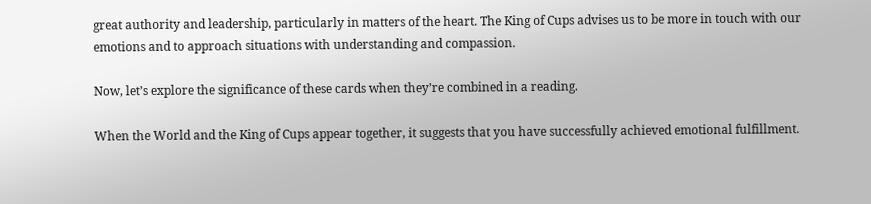great authority and leadership, particularly in matters of the heart. The King of Cups advises us to be more in touch with our emotions and to approach situations with understanding and compassion.

Now, let’s explore the significance of these cards when they’re combined in a reading.

When the World and the King of Cups appear together, it suggests that you have successfully achieved emotional fulfillment.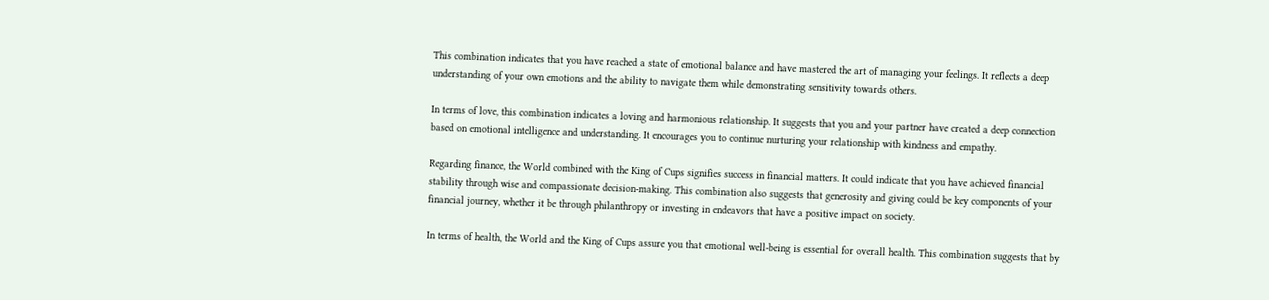This combination indicates that you have reached a state of emotional balance and have mastered the art of managing your feelings. It reflects a deep understanding of your own emotions and the ability to navigate them while demonstrating sensitivity towards others.

In terms of love, this combination indicates a loving and harmonious relationship. It suggests that you and your partner have created a deep connection based on emotional intelligence and understanding. It encourages you to continue nurturing your relationship with kindness and empathy.

Regarding finance, the World combined with the King of Cups signifies success in financial matters. It could indicate that you have achieved financial stability through wise and compassionate decision-making. This combination also suggests that generosity and giving could be key components of your financial journey, whether it be through philanthropy or investing in endeavors that have a positive impact on society.

In terms of health, the World and the King of Cups assure you that emotional well-being is essential for overall health. This combination suggests that by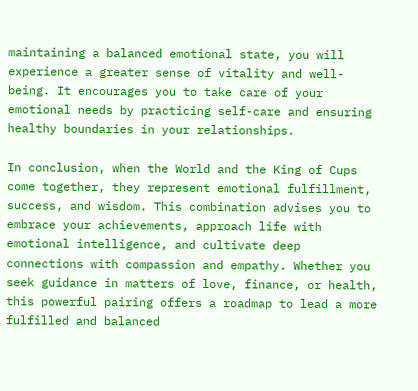maintaining a balanced emotional state, you will experience a greater sense of vitality and well-being. It encourages you to take care of your emotional needs by practicing self-care and ensuring healthy boundaries in your relationships.

In conclusion, when the World and the King of Cups come together, they represent emotional fulfillment, success, and wisdom. This combination advises you to embrace your achievements, approach life with emotional intelligence, and cultivate deep connections with compassion and empathy. Whether you seek guidance in matters of love, finance, or health, this powerful pairing offers a roadmap to lead a more fulfilled and balanced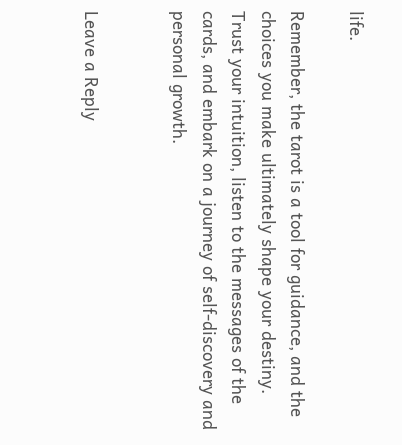life.

Remember, the tarot is a tool for guidance, and the choices you make ultimately shape your destiny. Trust your intuition, listen to the messages of the cards, and embark on a journey of self-discovery and personal growth.


Leave a Reply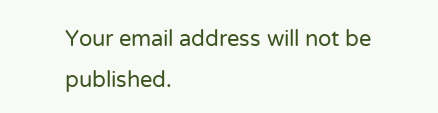Your email address will not be published.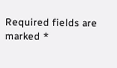Required fields are marked *